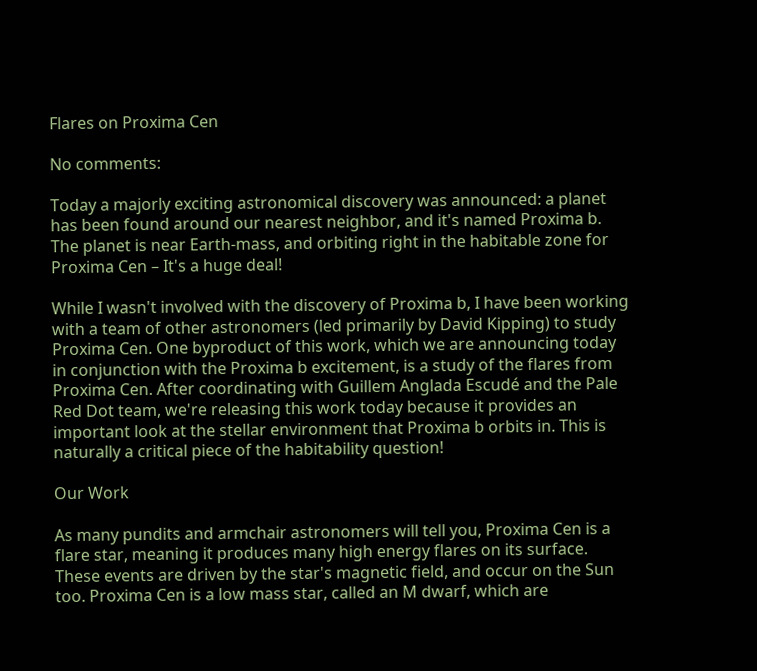Flares on Proxima Cen

No comments:

Today a majorly exciting astronomical discovery was announced: a planet has been found around our nearest neighbor, and it's named Proxima b. The planet is near Earth-mass, and orbiting right in the habitable zone for Proxima Cen – It's a huge deal!

While I wasn't involved with the discovery of Proxima b, I have been working with a team of other astronomers (led primarily by David Kipping) to study Proxima Cen. One byproduct of this work, which we are announcing today in conjunction with the Proxima b excitement, is a study of the flares from Proxima Cen. After coordinating with Guillem Anglada Escudé and the Pale Red Dot team, we're releasing this work today because it provides an important look at the stellar environment that Proxima b orbits in. This is naturally a critical piece of the habitability question!

Our Work

As many pundits and armchair astronomers will tell you, Proxima Cen is a flare star, meaning it produces many high energy flares on its surface. These events are driven by the star's magnetic field, and occur on the Sun too. Proxima Cen is a low mass star, called an M dwarf, which are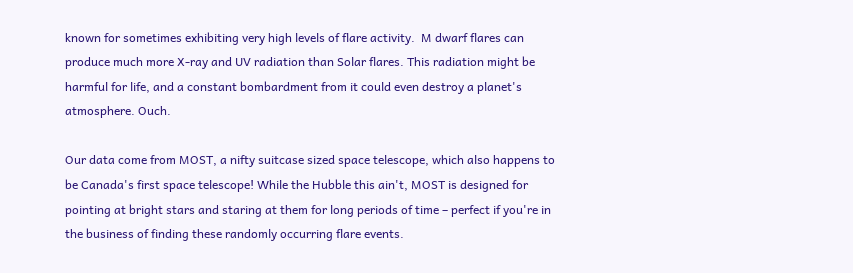known for sometimes exhibiting very high levels of flare activity.  M dwarf flares can produce much more X-ray and UV radiation than Solar flares. This radiation might be harmful for life, and a constant bombardment from it could even destroy a planet's atmosphere. Ouch.

Our data come from MOST, a nifty suitcase sized space telescope, which also happens to be Canada's first space telescope! While the Hubble this ain't, MOST is designed for pointing at bright stars and staring at them for long periods of time – perfect if you're in the business of finding these randomly occurring flare events.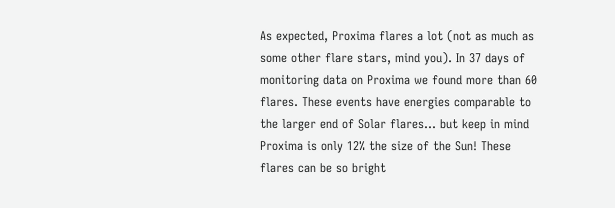As expected, Proxima flares a lot (not as much as some other flare stars, mind you). In 37 days of monitoring data on Proxima we found more than 60 flares. These events have energies comparable to the larger end of Solar flares... but keep in mind Proxima is only 12% the size of the Sun! These flares can be so bright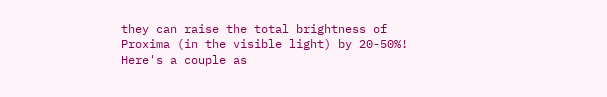they can raise the total brightness of Proxima (in the visible light) by 20-50%! Here's a couple as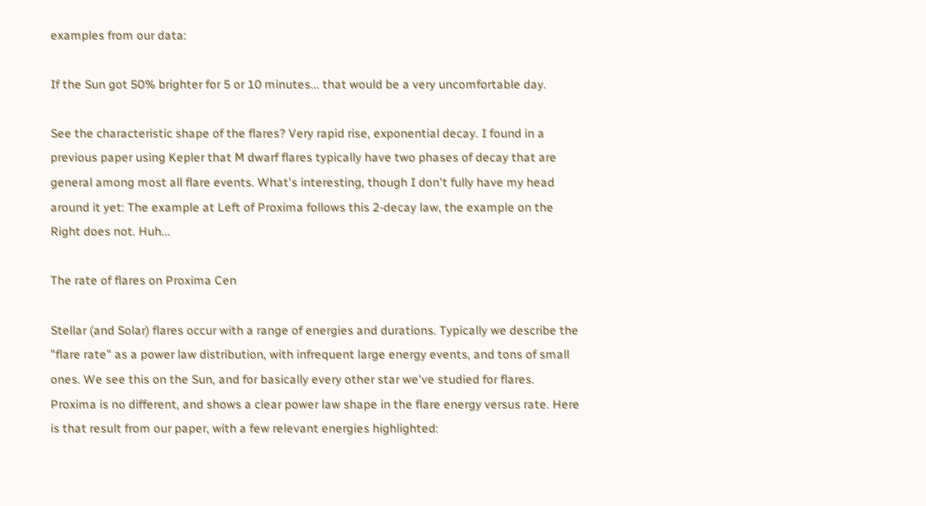examples from our data:

If the Sun got 50% brighter for 5 or 10 minutes... that would be a very uncomfortable day.

See the characteristic shape of the flares? Very rapid rise, exponential decay. I found in a previous paper using Kepler that M dwarf flares typically have two phases of decay that are general among most all flare events. What's interesting, though I don't fully have my head around it yet: The example at Left of Proxima follows this 2-decay law, the example on the Right does not. Huh...

The rate of flares on Proxima Cen

Stellar (and Solar) flares occur with a range of energies and durations. Typically we describe the "flare rate" as a power law distribution, with infrequent large energy events, and tons of small ones. We see this on the Sun, and for basically every other star we've studied for flares. Proxima is no different, and shows a clear power law shape in the flare energy versus rate. Here is that result from our paper, with a few relevant energies highlighted: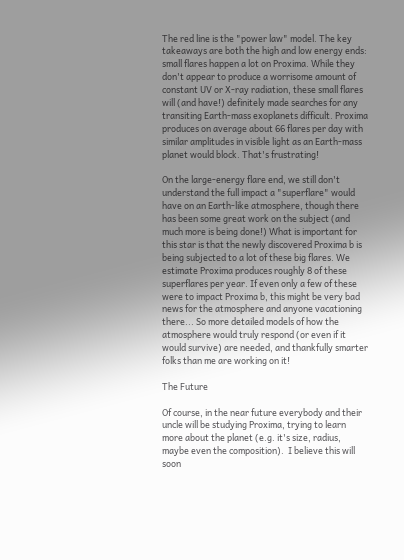The red line is the "power law" model. The key takeaways are both the high and low energy ends: small flares happen a lot on Proxima. While they don't appear to produce a worrisome amount of constant UV or X-ray radiation, these small flares will (and have!) definitely made searches for any transiting Earth-mass exoplanets difficult. Proxima produces on average about 66 flares per day with similar amplitudes in visible light as an Earth-mass planet would block. That's frustrating!

On the large-energy flare end, we still don't understand the full impact a "superflare" would have on an Earth-like atmosphere, though there has been some great work on the subject (and much more is being done!) What is important for this star is that the newly discovered Proxima b is being subjected to a lot of these big flares. We estimate Proxima produces roughly 8 of these superflares per year. If even only a few of these were to impact Proxima b, this might be very bad news for the atmosphere and anyone vacationing there... So more detailed models of how the atmosphere would truly respond (or even if it would survive) are needed, and thankfully smarter folks than me are working on it!

The Future

Of course, in the near future everybody and their uncle will be studying Proxima, trying to learn more about the planet (e.g. it's size, radius, maybe even the composition).  I believe this will soon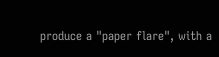produce a "paper flare", with a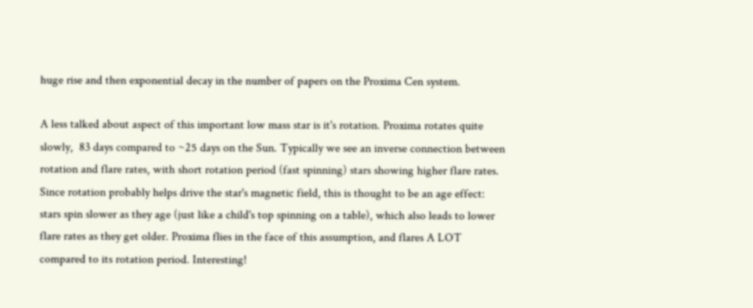huge rise and then exponential decay in the number of papers on the Proxima Cen system.

A less talked about aspect of this important low mass star is it's rotation. Proxima rotates quite slowly,  83 days compared to ~25 days on the Sun. Typically we see an inverse connection between rotation and flare rates, with short rotation period (fast spinning) stars showing higher flare rates. Since rotation probably helps drive the star's magnetic field, this is thought to be an age effect: stars spin slower as they age (just like a child's top spinning on a table), which also leads to lower flare rates as they get older. Proxima flies in the face of this assumption, and flares A LOT compared to its rotation period. Interesting!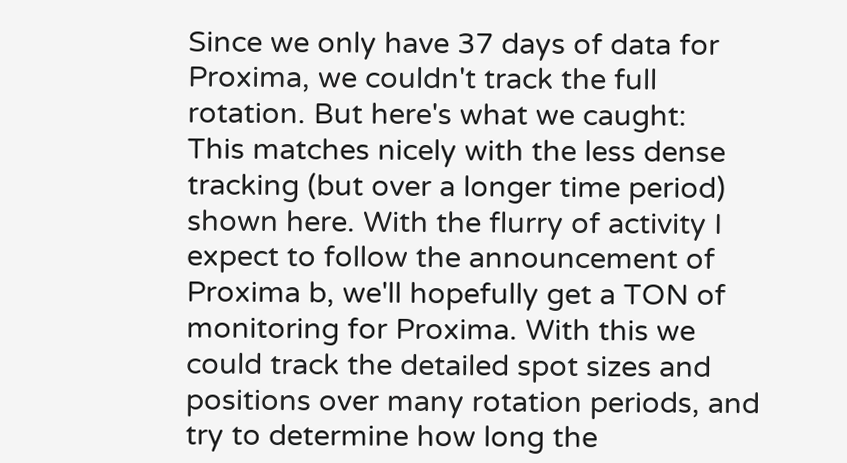Since we only have 37 days of data for Proxima, we couldn't track the full rotation. But here's what we caught:
This matches nicely with the less dense tracking (but over a longer time period) shown here. With the flurry of activity I expect to follow the announcement of Proxima b, we'll hopefully get a TON of monitoring for Proxima. With this we could track the detailed spot sizes and positions over many rotation periods, and try to determine how long the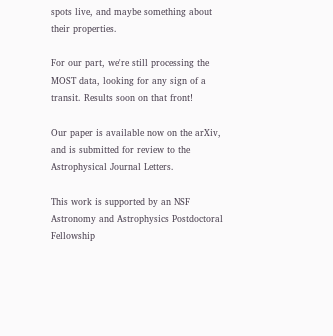spots live, and maybe something about their properties.

For our part, we're still processing the MOST data, looking for any sign of a transit. Results soon on that front!

Our paper is available now on the arXiv, and is submitted for review to the Astrophysical Journal Letters.

This work is supported by an NSF Astronomy and Astrophysics Postdoctoral Fellowship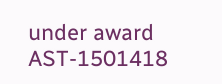under award AST-1501418